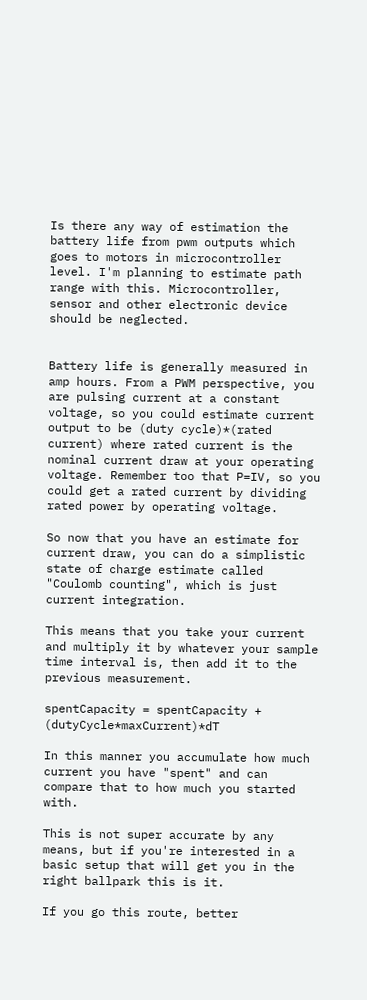Is there any way of estimation the battery life from pwm outputs which goes to motors in microcontroller level. I'm planning to estimate path range with this. Microcontroller, sensor and other electronic device should be neglected.


Battery life is generally measured in amp hours. From a PWM perspective, you are pulsing current at a constant voltage, so you could estimate current output to be (duty cycle)*(rated current) where rated current is the nominal current draw at your operating voltage. Remember too that P=IV, so you could get a rated current by dividing rated power by operating voltage.

So now that you have an estimate for current draw, you can do a simplistic state of charge estimate called "Coulomb counting", which is just current integration.

This means that you take your current and multiply it by whatever your sample time interval is, then add it to the previous measurement.

spentCapacity = spentCapacity + (dutyCycle*maxCurrent)*dT

In this manner you accumulate how much current you have "spent" and can compare that to how much you started with.

This is not super accurate by any means, but if you're interested in a basic setup that will get you in the right ballpark this is it.

If you go this route, better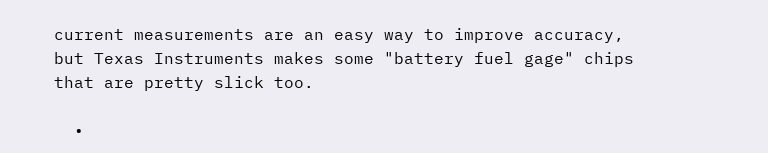current measurements are an easy way to improve accuracy, but Texas Instruments makes some "battery fuel gage" chips that are pretty slick too.

  •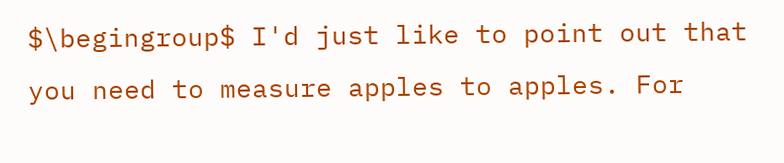$\begingroup$ I'd just like to point out that you need to measure apples to apples. For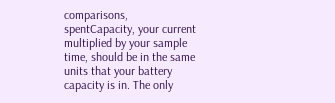comparisons, spentCapacity, your current multiplied by your sample time, should be in the same units that your battery capacity is in. The only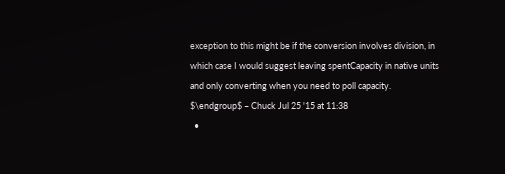exception to this might be if the conversion involves division, in which case I would suggest leaving spentCapacity in native units and only converting when you need to poll capacity. $\endgroup$ – Chuck Jul 25 '15 at 11:38
  •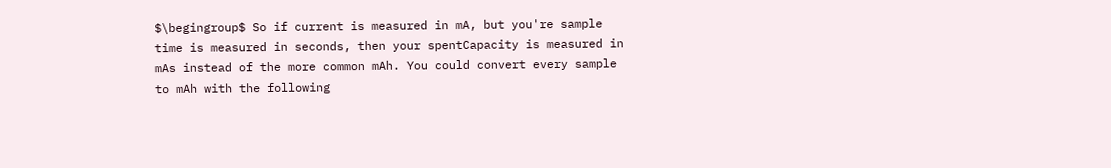$\begingroup$ So if current is measured in mA, but you're sample time is measured in seconds, then your spentCapacity is measured in mAs instead of the more common mAh. You could convert every sample to mAh with the following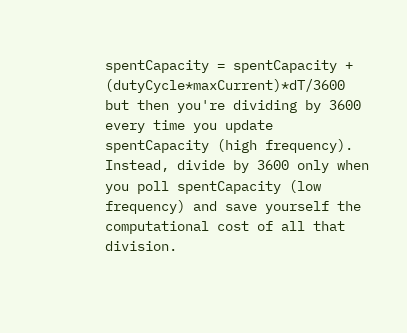spentCapacity = spentCapacity + (dutyCycle*maxCurrent)*dT/3600 but then you're dividing by 3600 every time you update spentCapacity (high frequency). Instead, divide by 3600 only when you poll spentCapacity (low frequency) and save yourself the computational cost of all that division.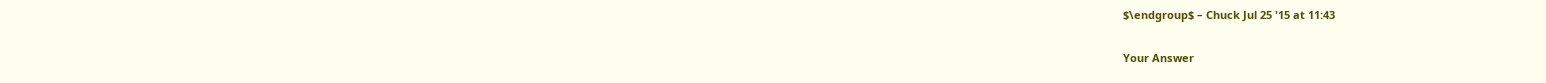$\endgroup$ – Chuck Jul 25 '15 at 11:43

Your Answer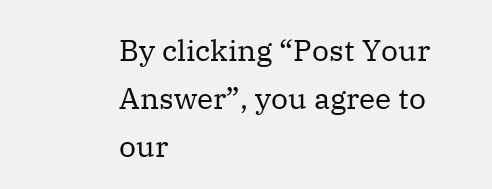By clicking “Post Your Answer”, you agree to our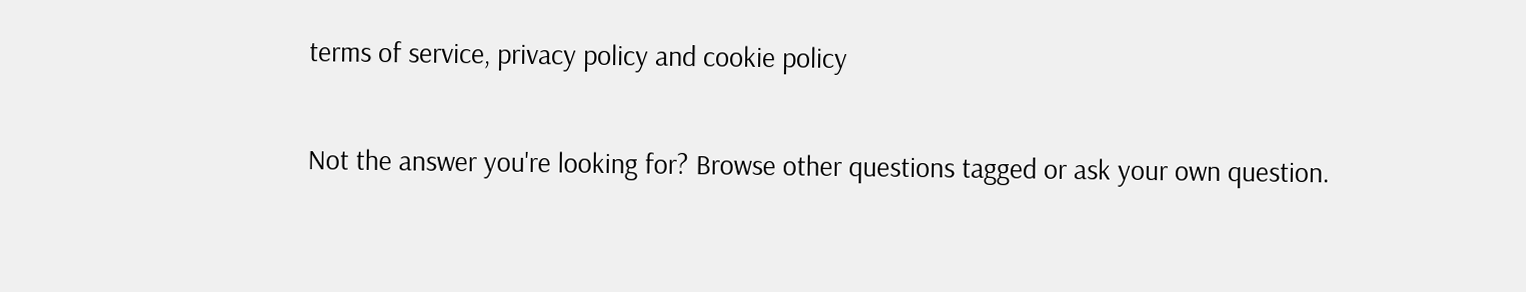terms of service, privacy policy and cookie policy

Not the answer you're looking for? Browse other questions tagged or ask your own question.